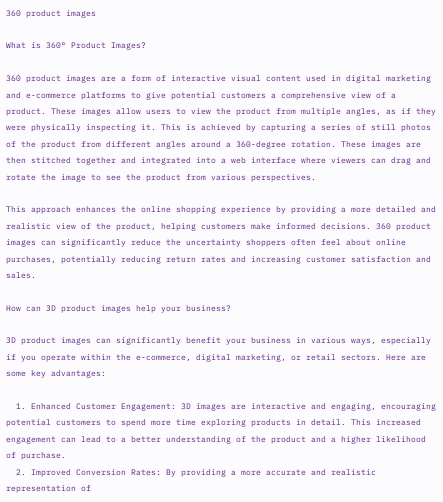360 product images

What is 360° Product Images?

360 product images are a form of interactive visual content used in digital marketing and e-commerce platforms to give potential customers a comprehensive view of a product. These images allow users to view the product from multiple angles, as if they were physically inspecting it. This is achieved by capturing a series of still photos of the product from different angles around a 360-degree rotation. These images are then stitched together and integrated into a web interface where viewers can drag and rotate the image to see the product from various perspectives.

This approach enhances the online shopping experience by providing a more detailed and realistic view of the product, helping customers make informed decisions. 360 product images can significantly reduce the uncertainty shoppers often feel about online purchases, potentially reducing return rates and increasing customer satisfaction and sales.

How can 3D product images help your business?

3D product images can significantly benefit your business in various ways, especially if you operate within the e-commerce, digital marketing, or retail sectors. Here are some key advantages:

  1. Enhanced Customer Engagement: 3D images are interactive and engaging, encouraging potential customers to spend more time exploring products in detail. This increased engagement can lead to a better understanding of the product and a higher likelihood of purchase.
  2. Improved Conversion Rates: By providing a more accurate and realistic representation of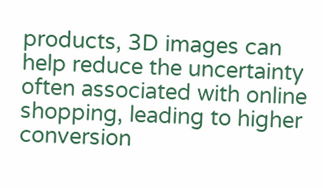products, 3D images can help reduce the uncertainty often associated with online shopping, leading to higher conversion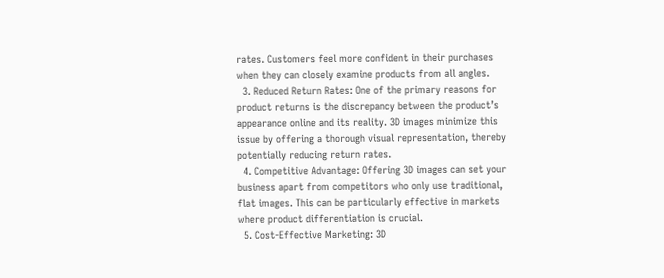rates. Customers feel more confident in their purchases when they can closely examine products from all angles.
  3. Reduced Return Rates: One of the primary reasons for product returns is the discrepancy between the product’s appearance online and its reality. 3D images minimize this issue by offering a thorough visual representation, thereby potentially reducing return rates.
  4. Competitive Advantage: Offering 3D images can set your business apart from competitors who only use traditional, flat images. This can be particularly effective in markets where product differentiation is crucial.
  5. Cost-Effective Marketing: 3D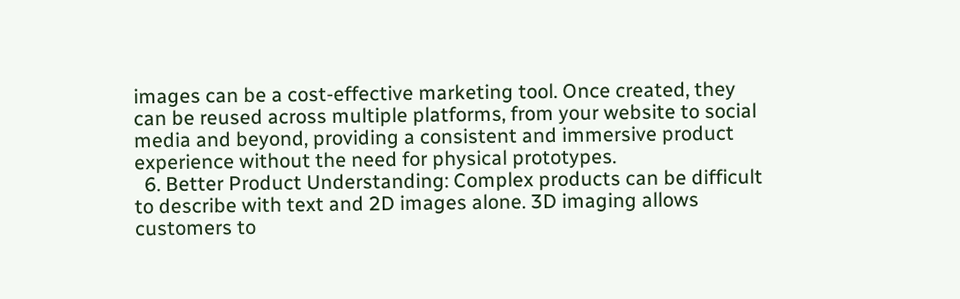images can be a cost-effective marketing tool. Once created, they can be reused across multiple platforms, from your website to social media and beyond, providing a consistent and immersive product experience without the need for physical prototypes.
  6. Better Product Understanding: Complex products can be difficult to describe with text and 2D images alone. 3D imaging allows customers to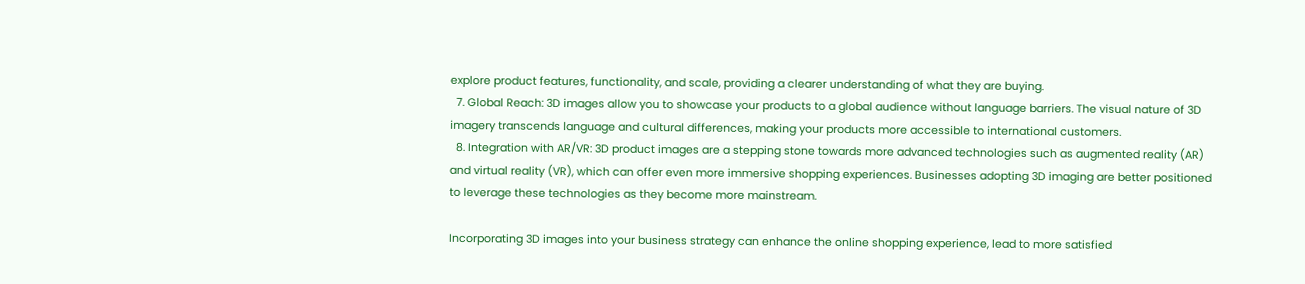explore product features, functionality, and scale, providing a clearer understanding of what they are buying.
  7. Global Reach: 3D images allow you to showcase your products to a global audience without language barriers. The visual nature of 3D imagery transcends language and cultural differences, making your products more accessible to international customers.
  8. Integration with AR/VR: 3D product images are a stepping stone towards more advanced technologies such as augmented reality (AR) and virtual reality (VR), which can offer even more immersive shopping experiences. Businesses adopting 3D imaging are better positioned to leverage these technologies as they become more mainstream.

Incorporating 3D images into your business strategy can enhance the online shopping experience, lead to more satisfied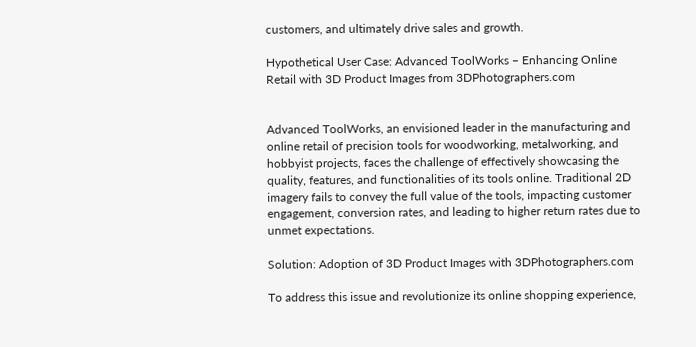customers, and ultimately drive sales and growth.

Hypothetical User Case: Advanced ToolWorks – Enhancing Online Retail with 3D Product Images from 3DPhotographers.com


Advanced ToolWorks, an envisioned leader in the manufacturing and online retail of precision tools for woodworking, metalworking, and hobbyist projects, faces the challenge of effectively showcasing the quality, features, and functionalities of its tools online. Traditional 2D imagery fails to convey the full value of the tools, impacting customer engagement, conversion rates, and leading to higher return rates due to unmet expectations.

Solution: Adoption of 3D Product Images with 3DPhotographers.com

To address this issue and revolutionize its online shopping experience,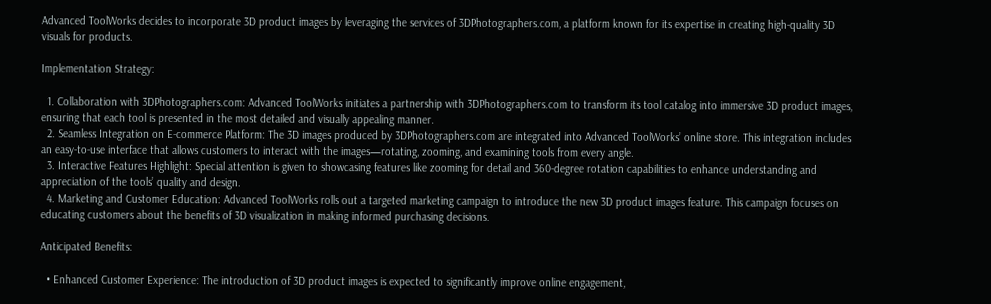Advanced ToolWorks decides to incorporate 3D product images by leveraging the services of 3DPhotographers.com, a platform known for its expertise in creating high-quality 3D visuals for products.

Implementation Strategy:

  1. Collaboration with 3DPhotographers.com: Advanced ToolWorks initiates a partnership with 3DPhotographers.com to transform its tool catalog into immersive 3D product images, ensuring that each tool is presented in the most detailed and visually appealing manner.
  2. Seamless Integration on E-commerce Platform: The 3D images produced by 3DPhotographers.com are integrated into Advanced ToolWorks’ online store. This integration includes an easy-to-use interface that allows customers to interact with the images—rotating, zooming, and examining tools from every angle.
  3. Interactive Features Highlight: Special attention is given to showcasing features like zooming for detail and 360-degree rotation capabilities to enhance understanding and appreciation of the tools’ quality and design.
  4. Marketing and Customer Education: Advanced ToolWorks rolls out a targeted marketing campaign to introduce the new 3D product images feature. This campaign focuses on educating customers about the benefits of 3D visualization in making informed purchasing decisions.

Anticipated Benefits:

  • Enhanced Customer Experience: The introduction of 3D product images is expected to significantly improve online engagement,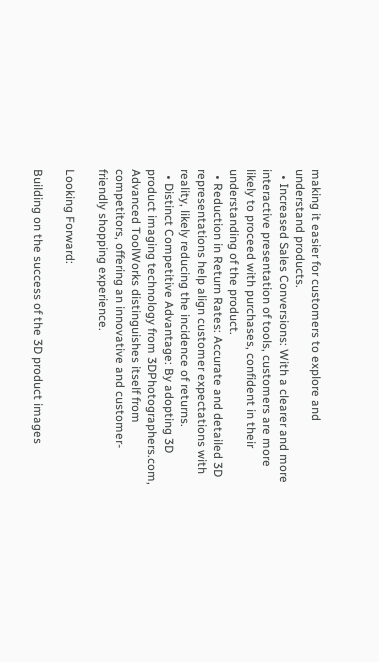making it easier for customers to explore and understand products.
  • Increased Sales Conversions: With a clearer and more interactive presentation of tools, customers are more likely to proceed with purchases, confident in their understanding of the product.
  • Reduction in Return Rates: Accurate and detailed 3D representations help align customer expectations with reality, likely reducing the incidence of returns.
  • Distinct Competitive Advantage: By adopting 3D product imaging technology from 3DPhotographers.com, Advanced ToolWorks distinguishes itself from competitors, offering an innovative and customer-friendly shopping experience.

Looking Forward:

Building on the success of the 3D product images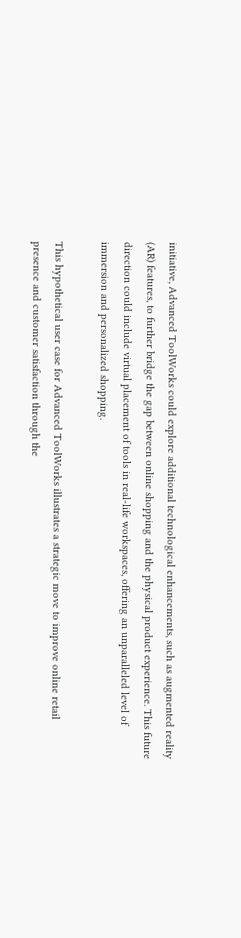initiative, Advanced ToolWorks could explore additional technological enhancements, such as augmented reality (AR) features, to further bridge the gap between online shopping and the physical product experience. This future direction could include virtual placement of tools in real-life workspaces, offering an unparalleled level of immersion and personalized shopping.

This hypothetical user case for Advanced ToolWorks illustrates a strategic move to improve online retail presence and customer satisfaction through the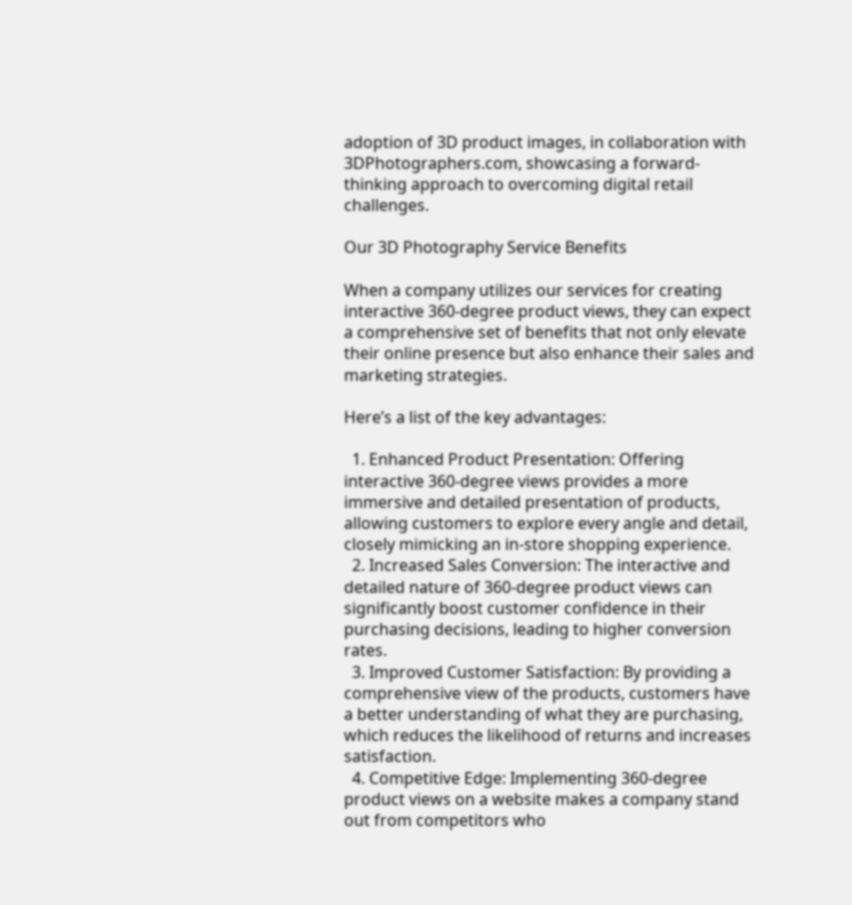adoption of 3D product images, in collaboration with 3DPhotographers.com, showcasing a forward-thinking approach to overcoming digital retail challenges.

Our 3D Photography Service Benefits

When a company utilizes our services for creating interactive 360-degree product views, they can expect a comprehensive set of benefits that not only elevate their online presence but also enhance their sales and marketing strategies.

Here’s a list of the key advantages:

  1. Enhanced Product Presentation: Offering interactive 360-degree views provides a more immersive and detailed presentation of products, allowing customers to explore every angle and detail, closely mimicking an in-store shopping experience.
  2. Increased Sales Conversion: The interactive and detailed nature of 360-degree product views can significantly boost customer confidence in their purchasing decisions, leading to higher conversion rates.
  3. Improved Customer Satisfaction: By providing a comprehensive view of the products, customers have a better understanding of what they are purchasing, which reduces the likelihood of returns and increases satisfaction.
  4. Competitive Edge: Implementing 360-degree product views on a website makes a company stand out from competitors who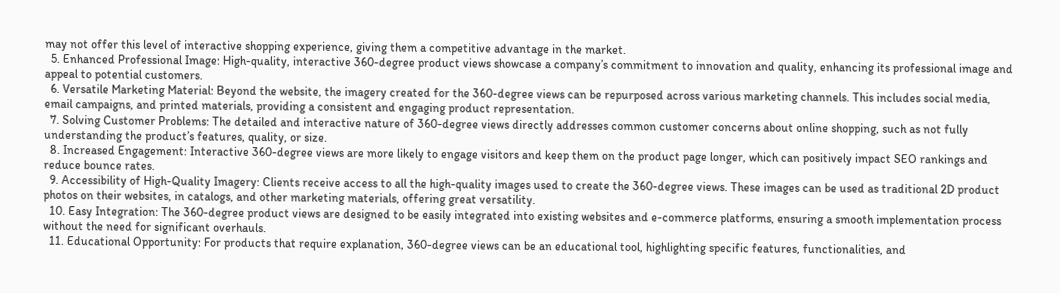may not offer this level of interactive shopping experience, giving them a competitive advantage in the market.
  5. Enhanced Professional Image: High-quality, interactive 360-degree product views showcase a company’s commitment to innovation and quality, enhancing its professional image and appeal to potential customers.
  6. Versatile Marketing Material: Beyond the website, the imagery created for the 360-degree views can be repurposed across various marketing channels. This includes social media, email campaigns, and printed materials, providing a consistent and engaging product representation.
  7. Solving Customer Problems: The detailed and interactive nature of 360-degree views directly addresses common customer concerns about online shopping, such as not fully understanding the product’s features, quality, or size.
  8. Increased Engagement: Interactive 360-degree views are more likely to engage visitors and keep them on the product page longer, which can positively impact SEO rankings and reduce bounce rates.
  9. Accessibility of High-Quality Imagery: Clients receive access to all the high-quality images used to create the 360-degree views. These images can be used as traditional 2D product photos on their websites, in catalogs, and other marketing materials, offering great versatility.
  10. Easy Integration: The 360-degree product views are designed to be easily integrated into existing websites and e-commerce platforms, ensuring a smooth implementation process without the need for significant overhauls.
  11. Educational Opportunity: For products that require explanation, 360-degree views can be an educational tool, highlighting specific features, functionalities, and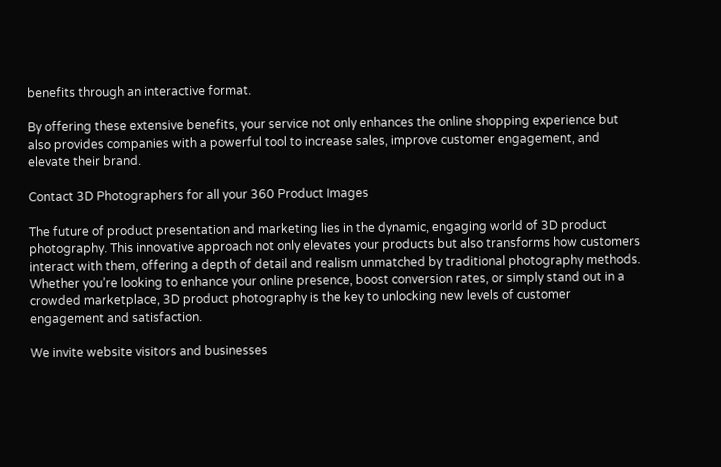benefits through an interactive format.

By offering these extensive benefits, your service not only enhances the online shopping experience but also provides companies with a powerful tool to increase sales, improve customer engagement, and elevate their brand.

Contact 3D Photographers for all your 360 Product Images

The future of product presentation and marketing lies in the dynamic, engaging world of 3D product photography. This innovative approach not only elevates your products but also transforms how customers interact with them, offering a depth of detail and realism unmatched by traditional photography methods. Whether you’re looking to enhance your online presence, boost conversion rates, or simply stand out in a crowded marketplace, 3D product photography is the key to unlocking new levels of customer engagement and satisfaction.

We invite website visitors and businesses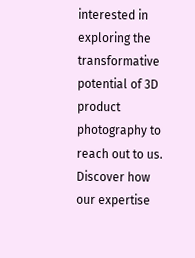interested in exploring the transformative potential of 3D product photography to reach out to us. Discover how our expertise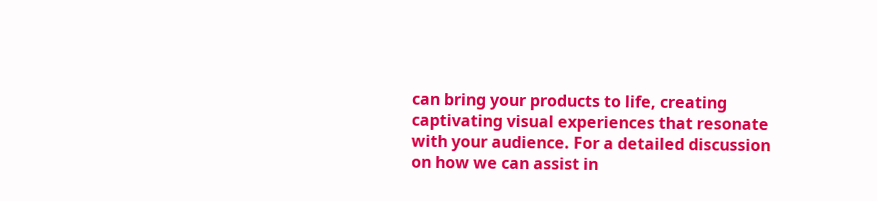can bring your products to life, creating captivating visual experiences that resonate with your audience. For a detailed discussion on how we can assist in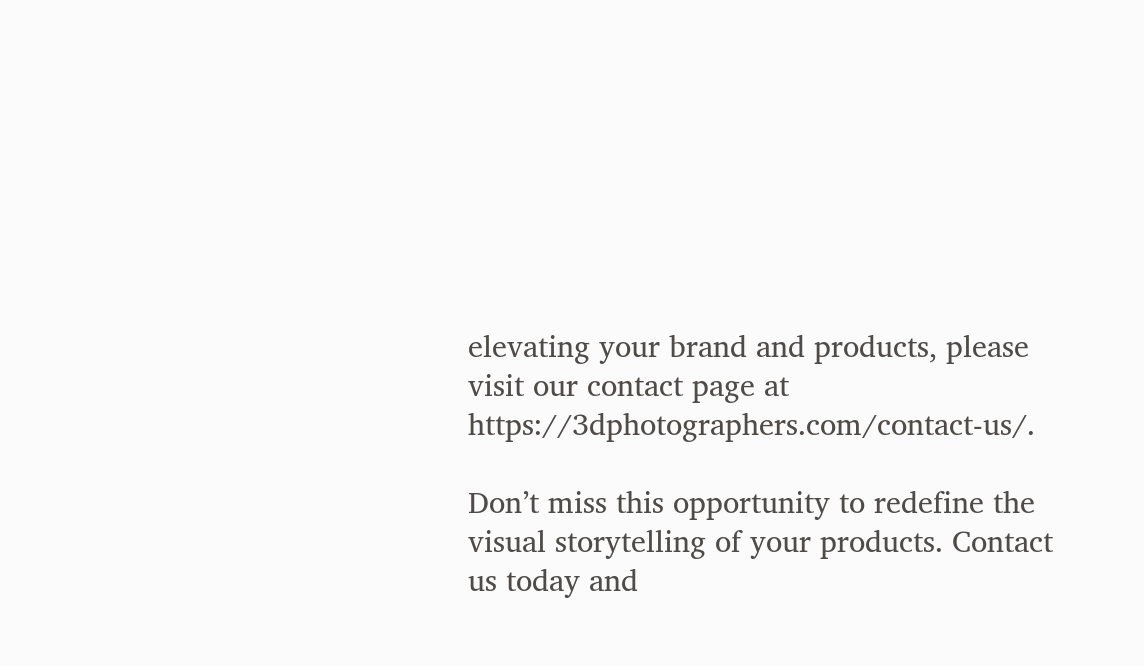elevating your brand and products, please visit our contact page at https://3dphotographers.com/contact-us/.

Don’t miss this opportunity to redefine the visual storytelling of your products. Contact us today and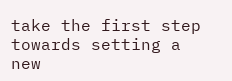take the first step towards setting a new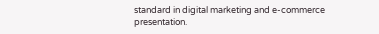standard in digital marketing and e-commerce presentation.